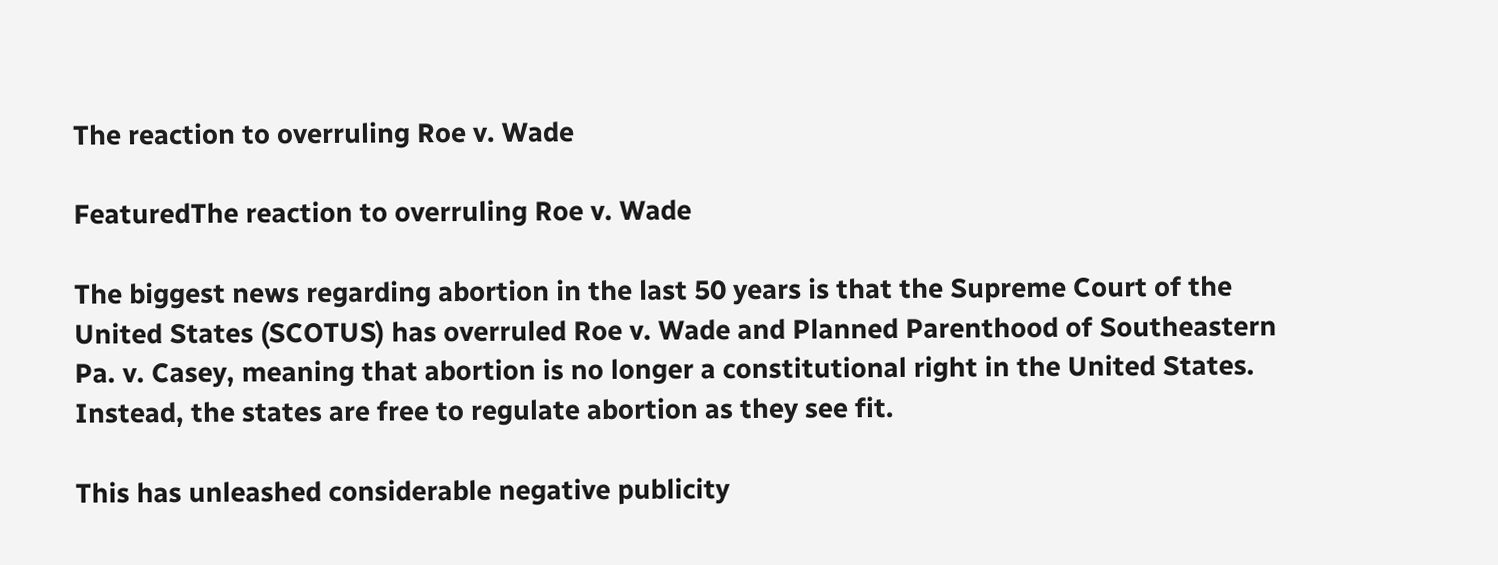The reaction to overruling Roe v. Wade

FeaturedThe reaction to overruling Roe v. Wade

The biggest news regarding abortion in the last 50 years is that the Supreme Court of the United States (SCOTUS) has overruled Roe v. Wade and Planned Parenthood of Southeastern Pa. v. Casey, meaning that abortion is no longer a constitutional right in the United States. Instead, the states are free to regulate abortion as they see fit.

This has unleashed considerable negative publicity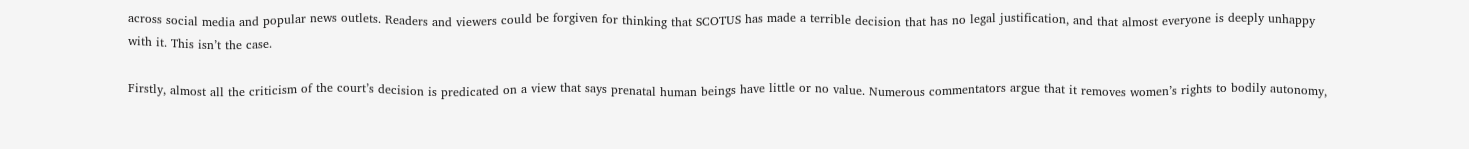across social media and popular news outlets. Readers and viewers could be forgiven for thinking that SCOTUS has made a terrible decision that has no legal justification, and that almost everyone is deeply unhappy with it. This isn’t the case.

Firstly, almost all the criticism of the court’s decision is predicated on a view that says prenatal human beings have little or no value. Numerous commentators argue that it removes women’s rights to bodily autonomy,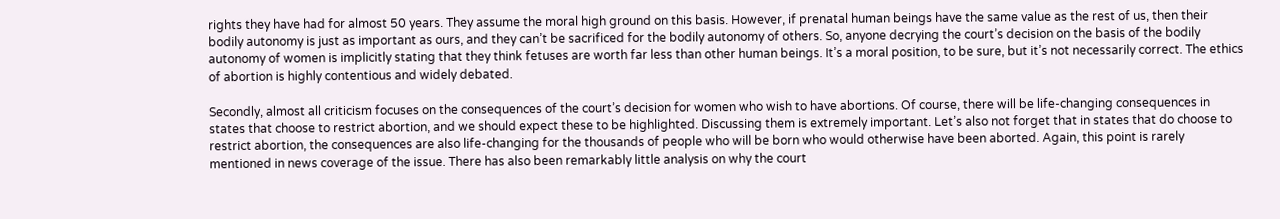rights they have had for almost 50 years. They assume the moral high ground on this basis. However, if prenatal human beings have the same value as the rest of us, then their bodily autonomy is just as important as ours, and they can’t be sacrificed for the bodily autonomy of others. So, anyone decrying the court’s decision on the basis of the bodily autonomy of women is implicitly stating that they think fetuses are worth far less than other human beings. It’s a moral position, to be sure, but it’s not necessarily correct. The ethics of abortion is highly contentious and widely debated.

Secondly, almost all criticism focuses on the consequences of the court’s decision for women who wish to have abortions. Of course, there will be life-changing consequences in states that choose to restrict abortion, and we should expect these to be highlighted. Discussing them is extremely important. Let’s also not forget that in states that do choose to restrict abortion, the consequences are also life-changing for the thousands of people who will be born who would otherwise have been aborted. Again, this point is rarely mentioned in news coverage of the issue. There has also been remarkably little analysis on why the court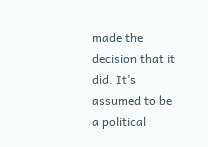made the decision that it did. It’s assumed to be a political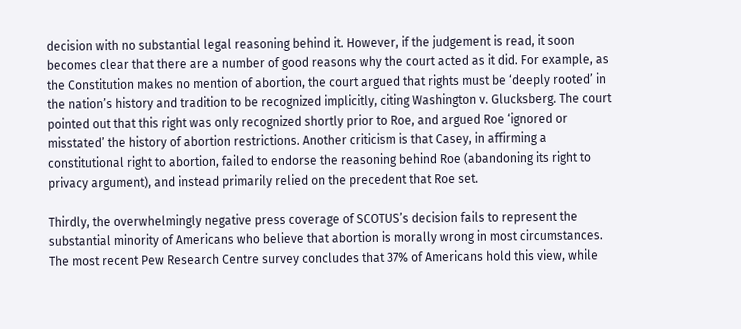decision with no substantial legal reasoning behind it. However, if the judgement is read, it soon becomes clear that there are a number of good reasons why the court acted as it did. For example, as the Constitution makes no mention of abortion, the court argued that rights must be ‘deeply rooted’ in the nation’s history and tradition to be recognized implicitly, citing Washington v. Glucksberg. The court pointed out that this right was only recognized shortly prior to Roe, and argued Roe ‘ignored or misstated’ the history of abortion restrictions. Another criticism is that Casey, in affirming a constitutional right to abortion, failed to endorse the reasoning behind Roe (abandoning its right to privacy argument), and instead primarily relied on the precedent that Roe set.

Thirdly, the overwhelmingly negative press coverage of SCOTUS’s decision fails to represent the substantial minority of Americans who believe that abortion is morally wrong in most circumstances. The most recent Pew Research Centre survey concludes that 37% of Americans hold this view, while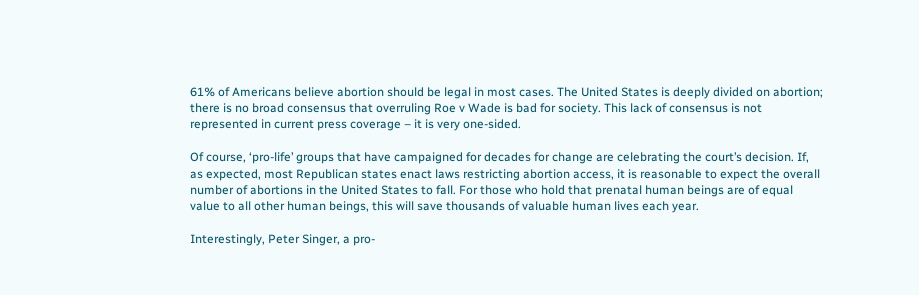61% of Americans believe abortion should be legal in most cases. The United States is deeply divided on abortion; there is no broad consensus that overruling Roe v Wade is bad for society. This lack of consensus is not represented in current press coverage – it is very one-sided.

Of course, ‘pro-life’ groups that have campaigned for decades for change are celebrating the court’s decision. If, as expected, most Republican states enact laws restricting abortion access, it is reasonable to expect the overall number of abortions in the United States to fall. For those who hold that prenatal human beings are of equal value to all other human beings, this will save thousands of valuable human lives each year.

Interestingly, Peter Singer, a pro-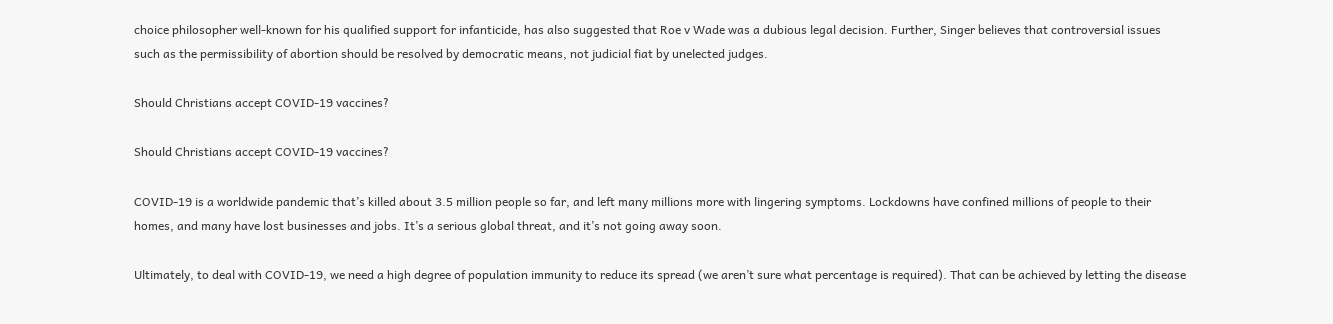choice philosopher well-known for his qualified support for infanticide, has also suggested that Roe v Wade was a dubious legal decision. Further, Singer believes that controversial issues such as the permissibility of abortion should be resolved by democratic means, not judicial fiat by unelected judges.

Should Christians accept COVID-19 vaccines?

Should Christians accept COVID-19 vaccines?

COVID-19 is a worldwide pandemic that’s killed about 3.5 million people so far, and left many millions more with lingering symptoms. Lockdowns have confined millions of people to their homes, and many have lost businesses and jobs. It’s a serious global threat, and it’s not going away soon.

Ultimately, to deal with COVID-19, we need a high degree of population immunity to reduce its spread (we aren’t sure what percentage is required). That can be achieved by letting the disease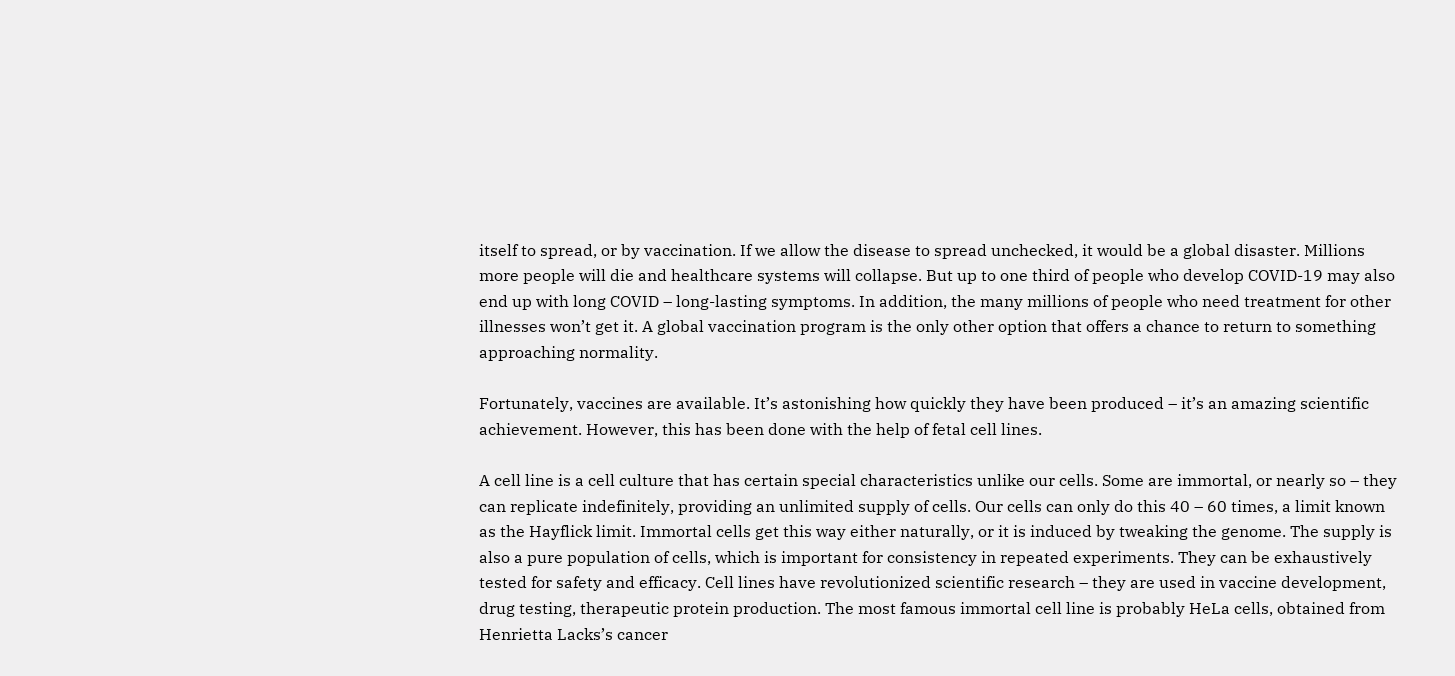itself to spread, or by vaccination. If we allow the disease to spread unchecked, it would be a global disaster. Millions more people will die and healthcare systems will collapse. But up to one third of people who develop COVID-19 may also end up with long COVID – long-lasting symptoms. In addition, the many millions of people who need treatment for other illnesses won’t get it. A global vaccination program is the only other option that offers a chance to return to something approaching normality.

Fortunately, vaccines are available. It’s astonishing how quickly they have been produced – it’s an amazing scientific achievement. However, this has been done with the help of fetal cell lines.

A cell line is a cell culture that has certain special characteristics unlike our cells. Some are immortal, or nearly so – they can replicate indefinitely, providing an unlimited supply of cells. Our cells can only do this 40 – 60 times, a limit known as the Hayflick limit. Immortal cells get this way either naturally, or it is induced by tweaking the genome. The supply is also a pure population of cells, which is important for consistency in repeated experiments. They can be exhaustively tested for safety and efficacy. Cell lines have revolutionized scientific research – they are used in vaccine development, drug testing, therapeutic protein production. The most famous immortal cell line is probably HeLa cells, obtained from Henrietta Lacks’s cancer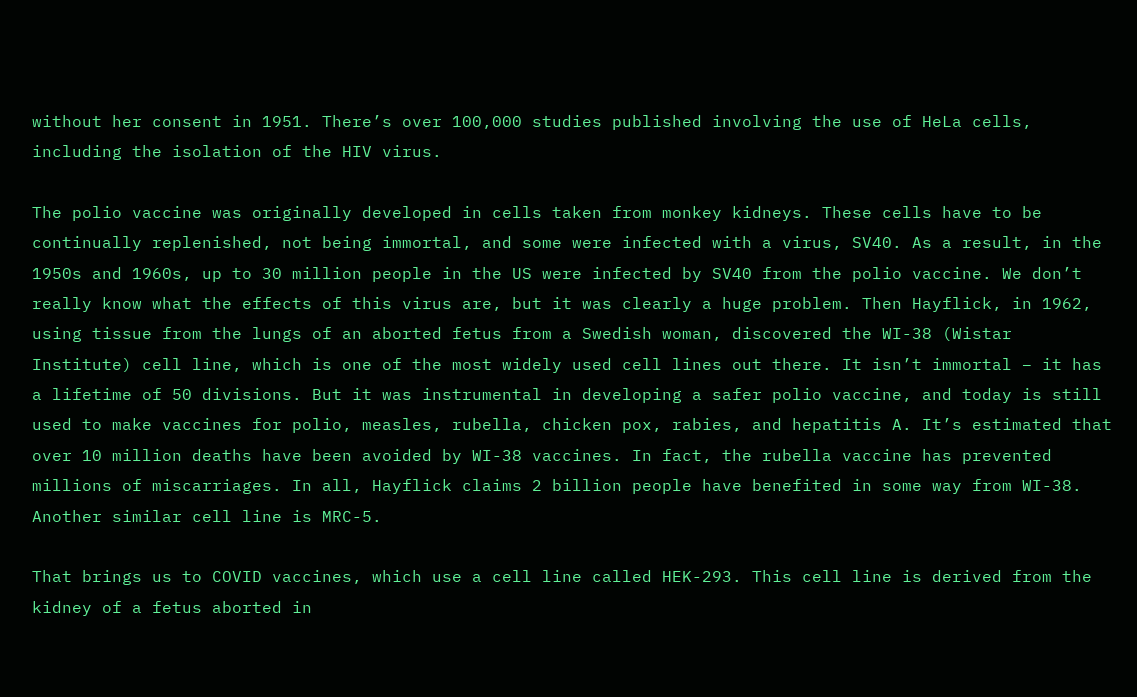without her consent in 1951. There’s over 100,000 studies published involving the use of HeLa cells, including the isolation of the HIV virus.

The polio vaccine was originally developed in cells taken from monkey kidneys. These cells have to be continually replenished, not being immortal, and some were infected with a virus, SV40. As a result, in the 1950s and 1960s, up to 30 million people in the US were infected by SV40 from the polio vaccine. We don’t really know what the effects of this virus are, but it was clearly a huge problem. Then Hayflick, in 1962, using tissue from the lungs of an aborted fetus from a Swedish woman, discovered the WI-38 (Wistar Institute) cell line, which is one of the most widely used cell lines out there. It isn’t immortal – it has a lifetime of 50 divisions. But it was instrumental in developing a safer polio vaccine, and today is still used to make vaccines for polio, measles, rubella, chicken pox, rabies, and hepatitis A. It’s estimated that over 10 million deaths have been avoided by WI-38 vaccines. In fact, the rubella vaccine has prevented millions of miscarriages. In all, Hayflick claims 2 billion people have benefited in some way from WI-38. Another similar cell line is MRC-5.

That brings us to COVID vaccines, which use a cell line called HEK-293. This cell line is derived from the kidney of a fetus aborted in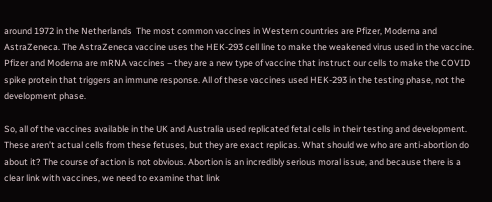around 1972 in the Netherlands  The most common vaccines in Western countries are Pfizer, Moderna and AstraZeneca. The AstraZeneca vaccine uses the HEK-293 cell line to make the weakened virus used in the vaccine. Pfizer and Moderna are mRNA vaccines – they are a new type of vaccine that instruct our cells to make the COVID spike protein that triggers an immune response. All of these vaccines used HEK-293 in the testing phase, not the development phase.

So, all of the vaccines available in the UK and Australia used replicated fetal cells in their testing and development. These aren’t actual cells from these fetuses, but they are exact replicas. What should we who are anti-abortion do about it? The course of action is not obvious. Abortion is an incredibly serious moral issue, and because there is a clear link with vaccines, we need to examine that link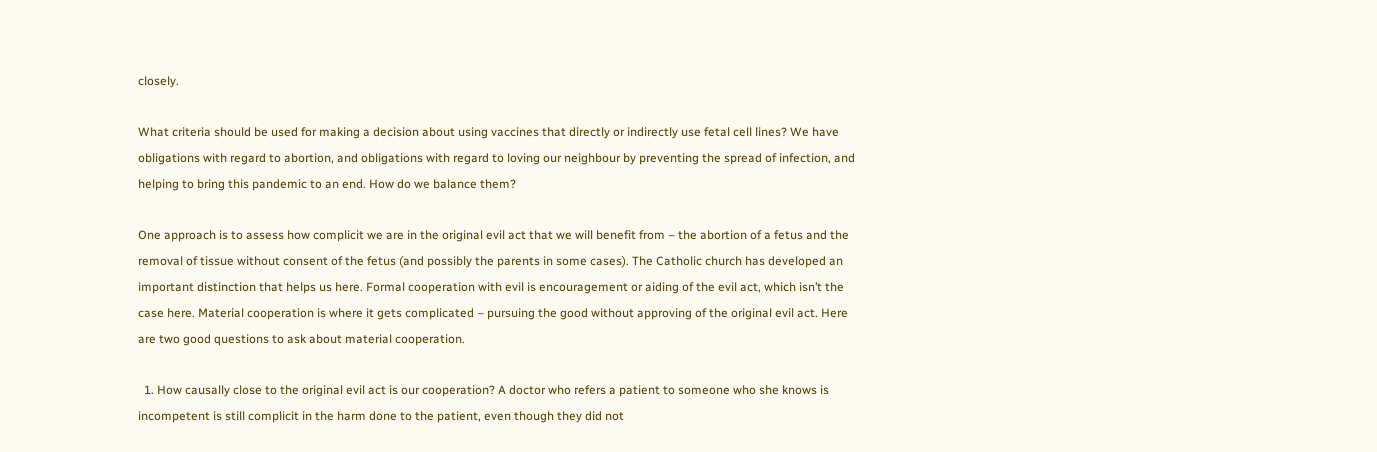closely.

What criteria should be used for making a decision about using vaccines that directly or indirectly use fetal cell lines? We have obligations with regard to abortion, and obligations with regard to loving our neighbour by preventing the spread of infection, and helping to bring this pandemic to an end. How do we balance them?

One approach is to assess how complicit we are in the original evil act that we will benefit from – the abortion of a fetus and the removal of tissue without consent of the fetus (and possibly the parents in some cases). The Catholic church has developed an important distinction that helps us here. Formal cooperation with evil is encouragement or aiding of the evil act, which isn’t the case here. Material cooperation is where it gets complicated – pursuing the good without approving of the original evil act. Here are two good questions to ask about material cooperation.

  1. How causally close to the original evil act is our cooperation? A doctor who refers a patient to someone who she knows is incompetent is still complicit in the harm done to the patient, even though they did not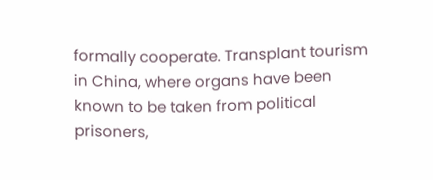formally cooperate. Transplant tourism in China, where organs have been known to be taken from political prisoners,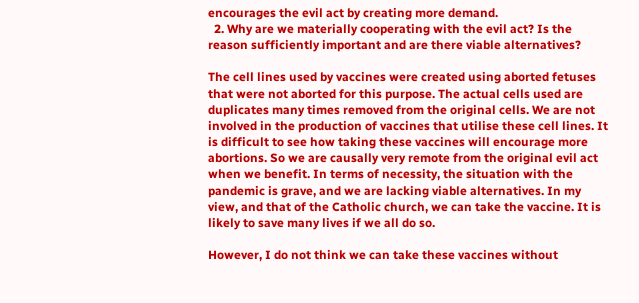encourages the evil act by creating more demand.
  2. Why are we materially cooperating with the evil act? Is the reason sufficiently important and are there viable alternatives?

The cell lines used by vaccines were created using aborted fetuses that were not aborted for this purpose. The actual cells used are duplicates many times removed from the original cells. We are not involved in the production of vaccines that utilise these cell lines. It is difficult to see how taking these vaccines will encourage more abortions. So we are causally very remote from the original evil act when we benefit. In terms of necessity, the situation with the pandemic is grave, and we are lacking viable alternatives. In my view, and that of the Catholic church, we can take the vaccine. It is likely to save many lives if we all do so.

However, I do not think we can take these vaccines without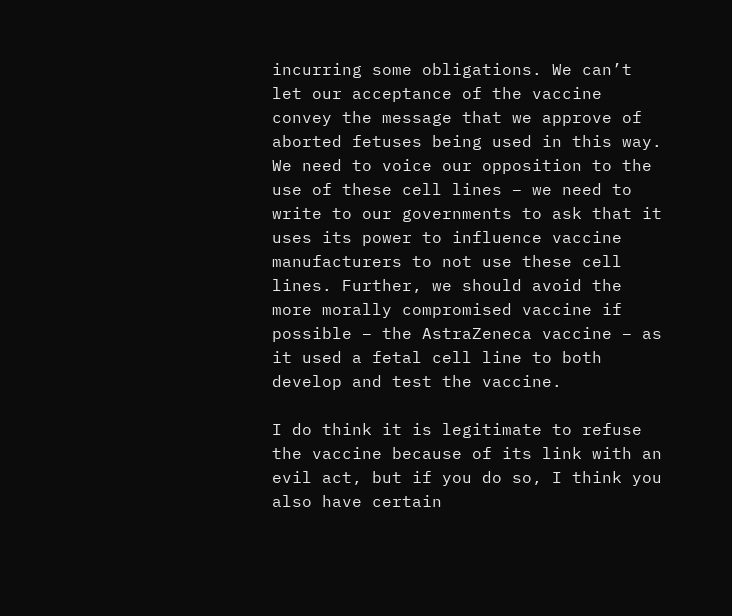incurring some obligations. We can’t let our acceptance of the vaccine convey the message that we approve of aborted fetuses being used in this way. We need to voice our opposition to the use of these cell lines – we need to write to our governments to ask that it uses its power to influence vaccine manufacturers to not use these cell lines. Further, we should avoid the more morally compromised vaccine if possible – the AstraZeneca vaccine – as it used a fetal cell line to both develop and test the vaccine.

I do think it is legitimate to refuse the vaccine because of its link with an evil act, but if you do so, I think you also have certain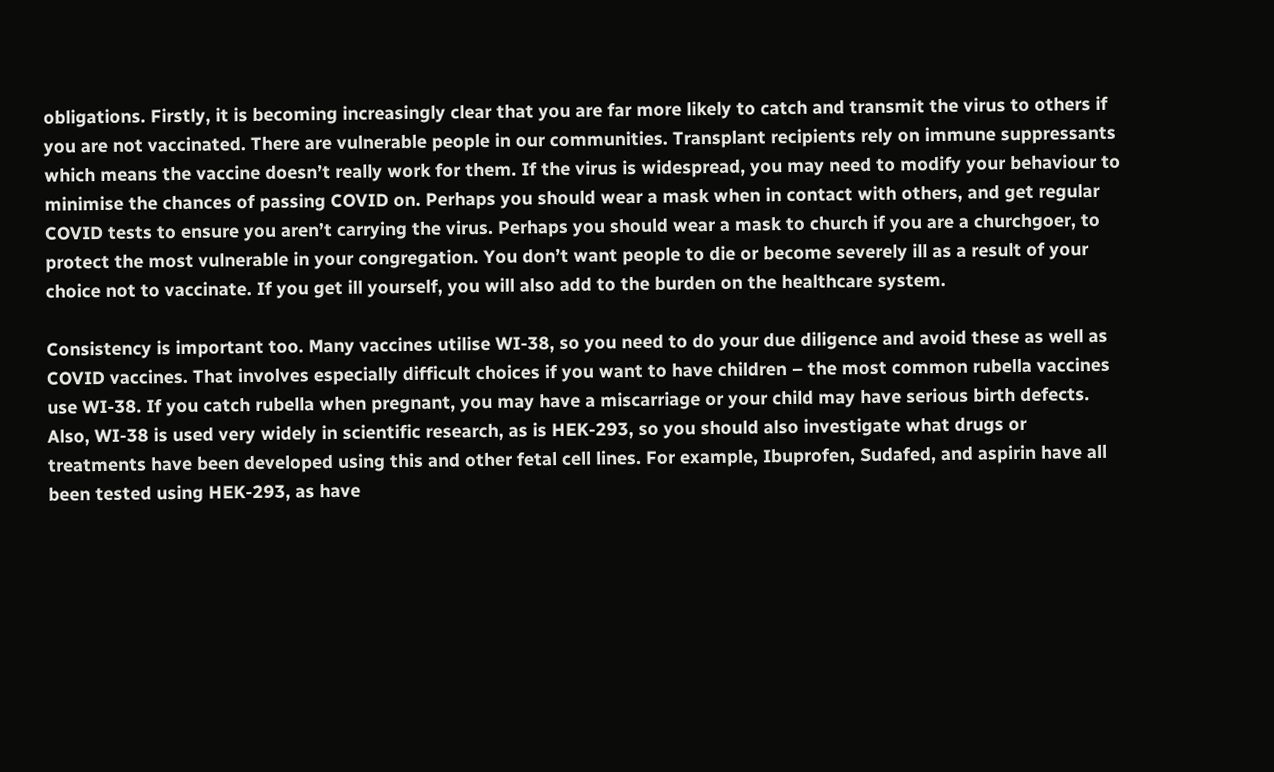obligations. Firstly, it is becoming increasingly clear that you are far more likely to catch and transmit the virus to others if you are not vaccinated. There are vulnerable people in our communities. Transplant recipients rely on immune suppressants which means the vaccine doesn’t really work for them. If the virus is widespread, you may need to modify your behaviour to minimise the chances of passing COVID on. Perhaps you should wear a mask when in contact with others, and get regular COVID tests to ensure you aren’t carrying the virus. Perhaps you should wear a mask to church if you are a churchgoer, to protect the most vulnerable in your congregation. You don’t want people to die or become severely ill as a result of your choice not to vaccinate. If you get ill yourself, you will also add to the burden on the healthcare system.

Consistency is important too. Many vaccines utilise WI-38, so you need to do your due diligence and avoid these as well as COVID vaccines. That involves especially difficult choices if you want to have children – the most common rubella vaccines use WI-38. If you catch rubella when pregnant, you may have a miscarriage or your child may have serious birth defects. Also, WI-38 is used very widely in scientific research, as is HEK-293, so you should also investigate what drugs or treatments have been developed using this and other fetal cell lines. For example, Ibuprofen, Sudafed, and aspirin have all been tested using HEK-293, as have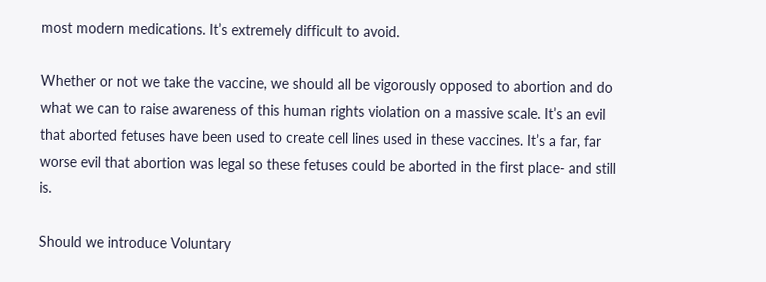most modern medications. It’s extremely difficult to avoid.

Whether or not we take the vaccine, we should all be vigorously opposed to abortion and do what we can to raise awareness of this human rights violation on a massive scale. It’s an evil that aborted fetuses have been used to create cell lines used in these vaccines. It’s a far, far worse evil that abortion was legal so these fetuses could be aborted in the first place- and still is.

Should we introduce Voluntary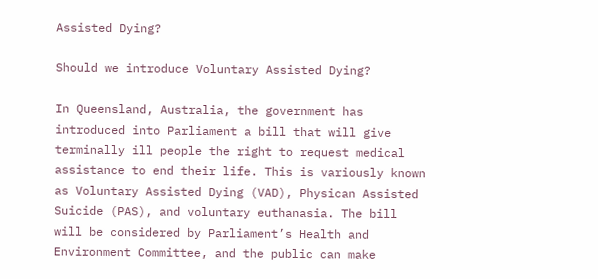Assisted Dying?

Should we introduce Voluntary Assisted Dying?

In Queensland, Australia, the government has introduced into Parliament a bill that will give terminally ill people the right to request medical assistance to end their life. This is variously known as Voluntary Assisted Dying (VAD), Physican Assisted Suicide (PAS), and voluntary euthanasia. The bill will be considered by Parliament’s Health and Environment Committee, and the public can make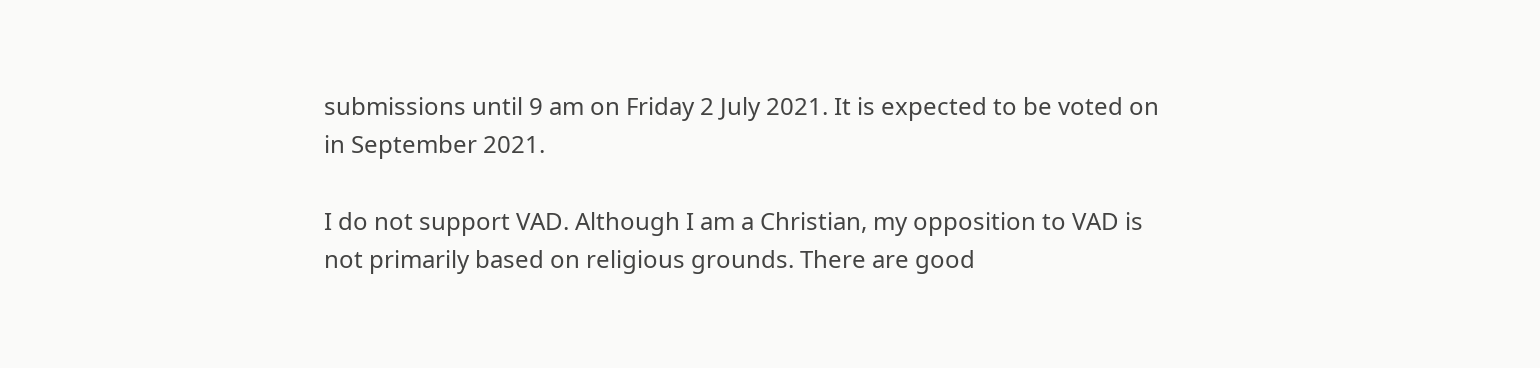submissions until 9 am on Friday 2 July 2021. It is expected to be voted on in September 2021.

I do not support VAD. Although I am a Christian, my opposition to VAD is not primarily based on religious grounds. There are good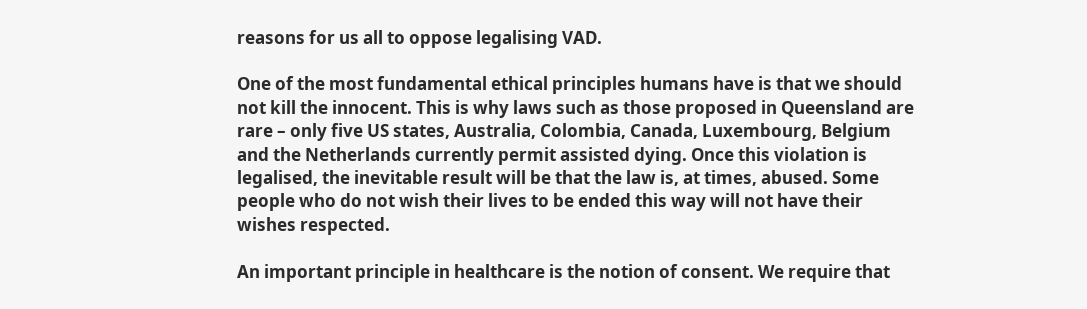reasons for us all to oppose legalising VAD.

One of the most fundamental ethical principles humans have is that we should not kill the innocent. This is why laws such as those proposed in Queensland are rare – only five US states, Australia, Colombia, Canada, Luxembourg, Belgium and the Netherlands currently permit assisted dying. Once this violation is legalised, the inevitable result will be that the law is, at times, abused. Some people who do not wish their lives to be ended this way will not have their wishes respected.

An important principle in healthcare is the notion of consent. We require that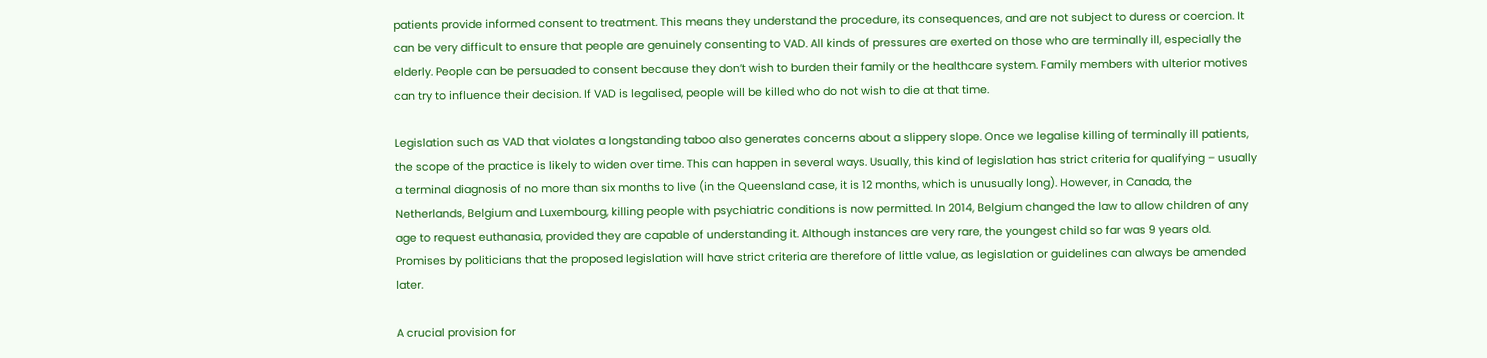patients provide informed consent to treatment. This means they understand the procedure, its consequences, and are not subject to duress or coercion. It can be very difficult to ensure that people are genuinely consenting to VAD. All kinds of pressures are exerted on those who are terminally ill, especially the elderly. People can be persuaded to consent because they don’t wish to burden their family or the healthcare system. Family members with ulterior motives can try to influence their decision. If VAD is legalised, people will be killed who do not wish to die at that time.

Legislation such as VAD that violates a longstanding taboo also generates concerns about a slippery slope. Once we legalise killing of terminally ill patients, the scope of the practice is likely to widen over time. This can happen in several ways. Usually, this kind of legislation has strict criteria for qualifying – usually a terminal diagnosis of no more than six months to live (in the Queensland case, it is 12 months, which is unusually long). However, in Canada, the Netherlands, Belgium and Luxembourg, killing people with psychiatric conditions is now permitted. In 2014, Belgium changed the law to allow children of any age to request euthanasia, provided they are capable of understanding it. Although instances are very rare, the youngest child so far was 9 years old. Promises by politicians that the proposed legislation will have strict criteria are therefore of little value, as legislation or guidelines can always be amended later.

A crucial provision for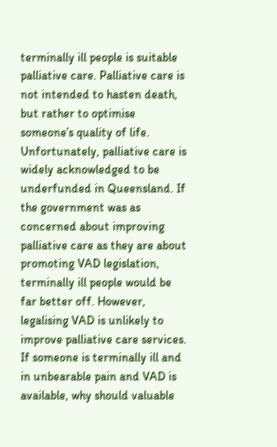terminally ill people is suitable palliative care. Palliative care is not intended to hasten death, but rather to optimise someone’s quality of life. Unfortunately, palliative care is widely acknowledged to be underfunded in Queensland. If the government was as concerned about improving palliative care as they are about promoting VAD legislation, terminally ill people would be far better off. However, legalising VAD is unlikely to improve palliative care services. If someone is terminally ill and in unbearable pain and VAD is available, why should valuable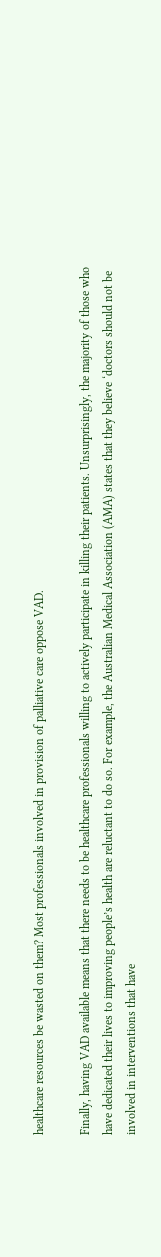healthcare resources be wasted on them? Most professionals involved in provision of palliative care oppose VAD.

Finally, having VAD available means that there needs to be healthcare professionals willing to actively participate in killing their patients. Unsurprisingly, the majority of those who have dedicated their lives to improving people’s health are reluctant to do so. For example, the Australian Medical Association (AMA) states that they believe ‘doctors should not be involved in interventions that have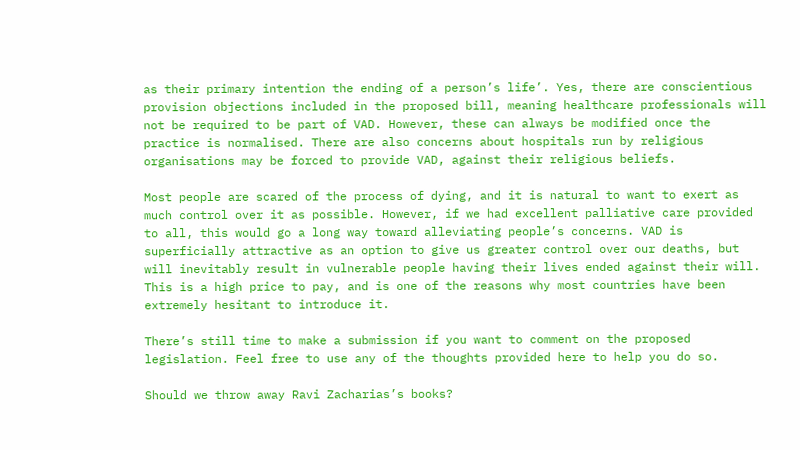as their primary intention the ending of a person’s life’. Yes, there are conscientious provision objections included in the proposed bill, meaning healthcare professionals will not be required to be part of VAD. However, these can always be modified once the practice is normalised. There are also concerns about hospitals run by religious organisations may be forced to provide VAD, against their religious beliefs.

Most people are scared of the process of dying, and it is natural to want to exert as much control over it as possible. However, if we had excellent palliative care provided to all, this would go a long way toward alleviating people’s concerns. VAD is superficially attractive as an option to give us greater control over our deaths, but will inevitably result in vulnerable people having their lives ended against their will. This is a high price to pay, and is one of the reasons why most countries have been extremely hesitant to introduce it.

There’s still time to make a submission if you want to comment on the proposed legislation. Feel free to use any of the thoughts provided here to help you do so.

Should we throw away Ravi Zacharias’s books?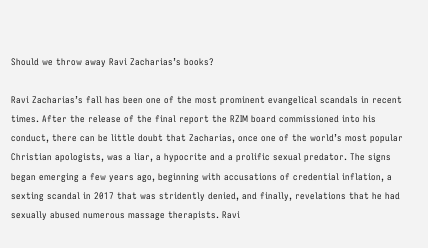Should we throw away Ravi Zacharias’s books?

Ravi Zacharias’s fall has been one of the most prominent evangelical scandals in recent times. After the release of the final report the RZIM board commissioned into his conduct, there can be little doubt that Zacharias, once one of the world’s most popular Christian apologists, was a liar, a hypocrite and a prolific sexual predator. The signs began emerging a few years ago, beginning with accusations of credential inflation, a sexting scandal in 2017 that was stridently denied, and finally, revelations that he had sexually abused numerous massage therapists. Ravi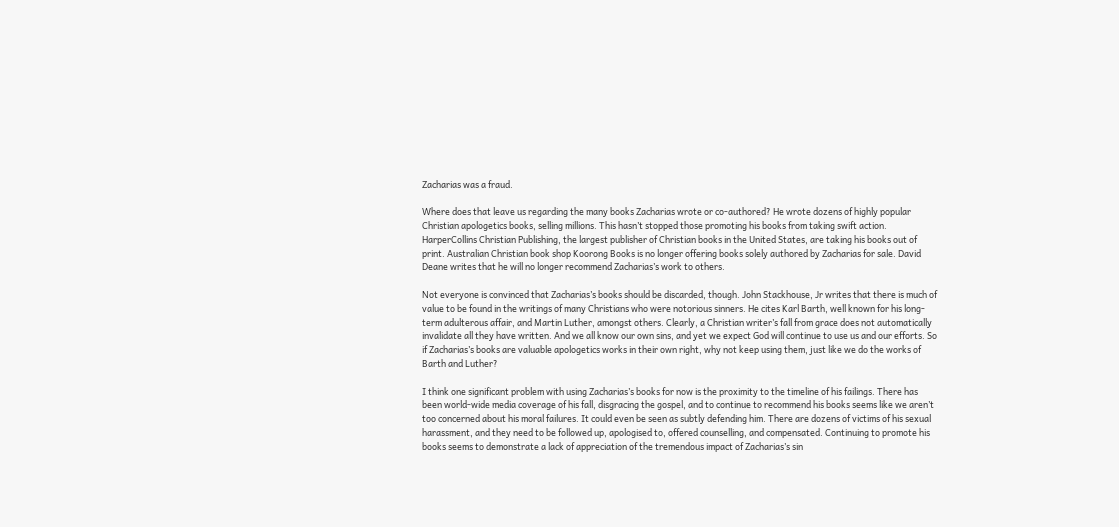Zacharias was a fraud.

Where does that leave us regarding the many books Zacharias wrote or co-authored? He wrote dozens of highly popular Christian apologetics books, selling millions. This hasn’t stopped those promoting his books from taking swift action. HarperCollins Christian Publishing, the largest publisher of Christian books in the United States, are taking his books out of print. Australian Christian book shop Koorong Books is no longer offering books solely authored by Zacharias for sale. David Deane writes that he will no longer recommend Zacharias’s work to others.

Not everyone is convinced that Zacharias’s books should be discarded, though. John Stackhouse, Jr writes that there is much of value to be found in the writings of many Christians who were notorious sinners. He cites Karl Barth, well known for his long-term adulterous affair, and Martin Luther, amongst others. Clearly, a Christian writer’s fall from grace does not automatically invalidate all they have written. And we all know our own sins, and yet we expect God will continue to use us and our efforts. So if Zacharias’s books are valuable apologetics works in their own right, why not keep using them, just like we do the works of Barth and Luther?

I think one significant problem with using Zacharias’s books for now is the proximity to the timeline of his failings. There has been world-wide media coverage of his fall, disgracing the gospel, and to continue to recommend his books seems like we aren’t too concerned about his moral failures. It could even be seen as subtly defending him. There are dozens of victims of his sexual harassment, and they need to be followed up, apologised to, offered counselling, and compensated. Continuing to promote his books seems to demonstrate a lack of appreciation of the tremendous impact of Zacharias’s sin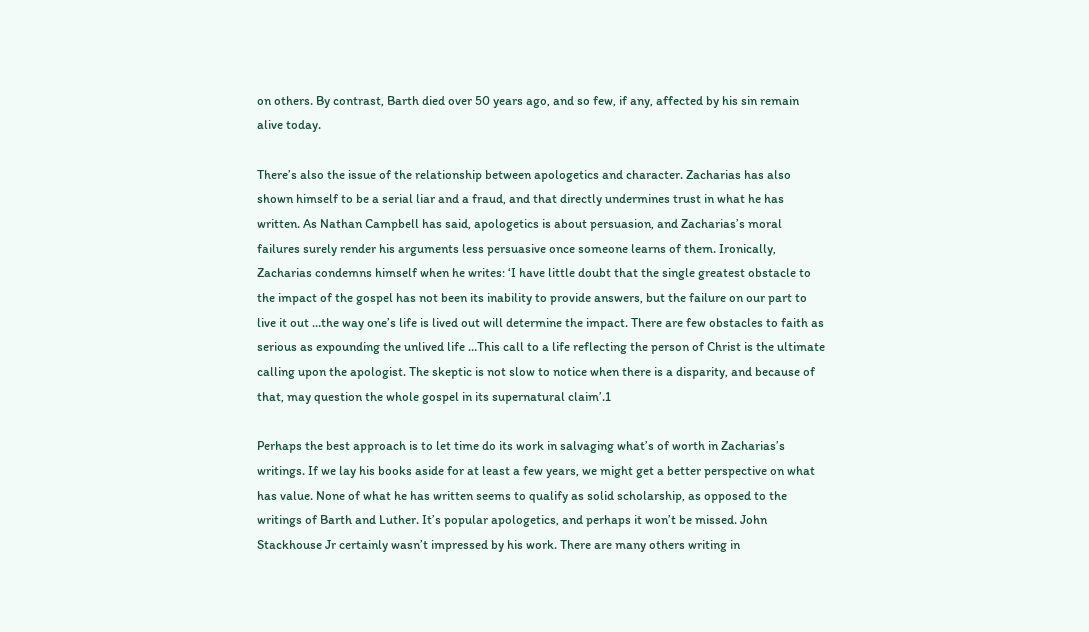on others. By contrast, Barth died over 50 years ago, and so few, if any, affected by his sin remain alive today.

There’s also the issue of the relationship between apologetics and character. Zacharias has also shown himself to be a serial liar and a fraud, and that directly undermines trust in what he has written. As Nathan Campbell has said, apologetics is about persuasion, and Zacharias’s moral failures surely render his arguments less persuasive once someone learns of them. Ironically, Zacharias condemns himself when he writes: ‘I have little doubt that the single greatest obstacle to the impact of the gospel has not been its inability to provide answers, but the failure on our part to live it out …the way one’s life is lived out will determine the impact. There are few obstacles to faith as serious as expounding the unlived life …This call to a life reflecting the person of Christ is the ultimate calling upon the apologist. The skeptic is not slow to notice when there is a disparity, and because of that, may question the whole gospel in its supernatural claim’.1

Perhaps the best approach is to let time do its work in salvaging what’s of worth in Zacharias’s writings. If we lay his books aside for at least a few years, we might get a better perspective on what has value. None of what he has written seems to qualify as solid scholarship, as opposed to the writings of Barth and Luther. It’s popular apologetics, and perhaps it won’t be missed. John Stackhouse Jr certainly wasn’t impressed by his work. There are many others writing in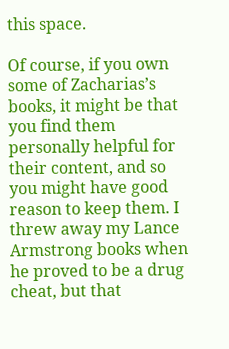this space.

Of course, if you own some of Zacharias’s books, it might be that you find them personally helpful for their content, and so you might have good reason to keep them. I threw away my Lance Armstrong books when he proved to be a drug cheat, but that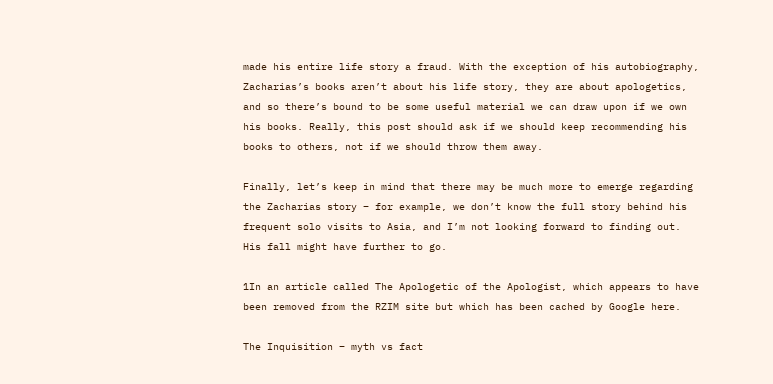made his entire life story a fraud. With the exception of his autobiography, Zacharias’s books aren’t about his life story, they are about apologetics, and so there’s bound to be some useful material we can draw upon if we own his books. Really, this post should ask if we should keep recommending his books to others, not if we should throw them away.

Finally, let’s keep in mind that there may be much more to emerge regarding the Zacharias story – for example, we don’t know the full story behind his frequent solo visits to Asia, and I’m not looking forward to finding out. His fall might have further to go.

1In an article called The Apologetic of the Apologist, which appears to have been removed from the RZIM site but which has been cached by Google here.

The Inquisition – myth vs fact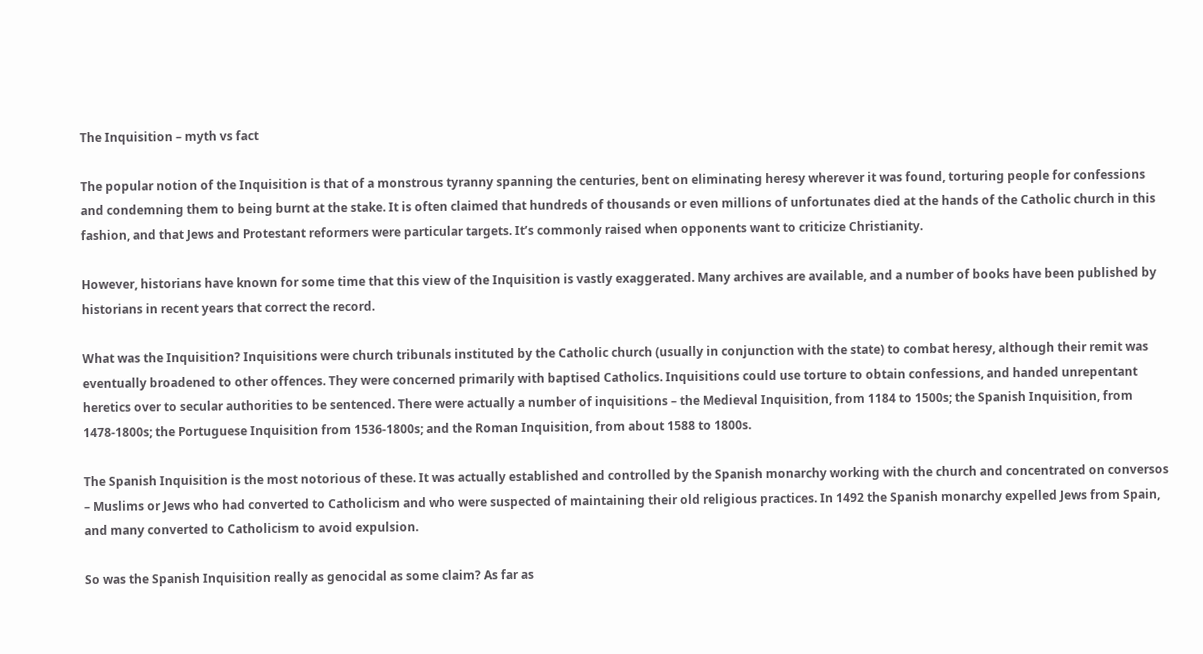The Inquisition – myth vs fact

The popular notion of the Inquisition is that of a monstrous tyranny spanning the centuries, bent on eliminating heresy wherever it was found, torturing people for confessions and condemning them to being burnt at the stake. It is often claimed that hundreds of thousands or even millions of unfortunates died at the hands of the Catholic church in this fashion, and that Jews and Protestant reformers were particular targets. It’s commonly raised when opponents want to criticize Christianity.

However, historians have known for some time that this view of the Inquisition is vastly exaggerated. Many archives are available, and a number of books have been published by historians in recent years that correct the record.

What was the Inquisition? Inquisitions were church tribunals instituted by the Catholic church (usually in conjunction with the state) to combat heresy, although their remit was eventually broadened to other offences. They were concerned primarily with baptised Catholics. Inquisitions could use torture to obtain confessions, and handed unrepentant heretics over to secular authorities to be sentenced. There were actually a number of inquisitions – the Medieval Inquisition, from 1184 to 1500s; the Spanish Inquisition, from 1478-1800s; the Portuguese Inquisition from 1536-1800s; and the Roman Inquisition, from about 1588 to 1800s.

The Spanish Inquisition is the most notorious of these. It was actually established and controlled by the Spanish monarchy working with the church and concentrated on conversos – Muslims or Jews who had converted to Catholicism and who were suspected of maintaining their old religious practices. In 1492 the Spanish monarchy expelled Jews from Spain, and many converted to Catholicism to avoid expulsion.

So was the Spanish Inquisition really as genocidal as some claim? As far as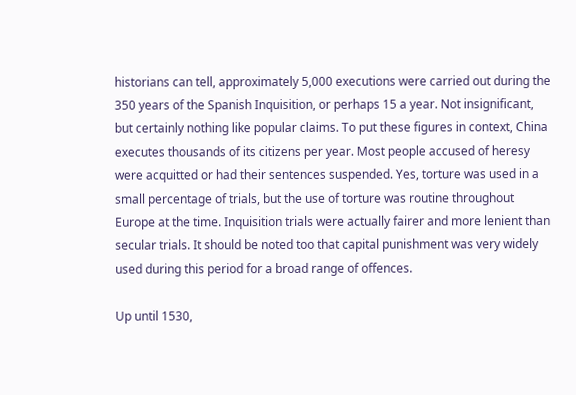historians can tell, approximately 5,000 executions were carried out during the 350 years of the Spanish Inquisition, or perhaps 15 a year. Not insignificant, but certainly nothing like popular claims. To put these figures in context, China executes thousands of its citizens per year. Most people accused of heresy were acquitted or had their sentences suspended. Yes, torture was used in a small percentage of trials, but the use of torture was routine throughout Europe at the time. Inquisition trials were actually fairer and more lenient than secular trials. It should be noted too that capital punishment was very widely used during this period for a broad range of offences.

Up until 1530,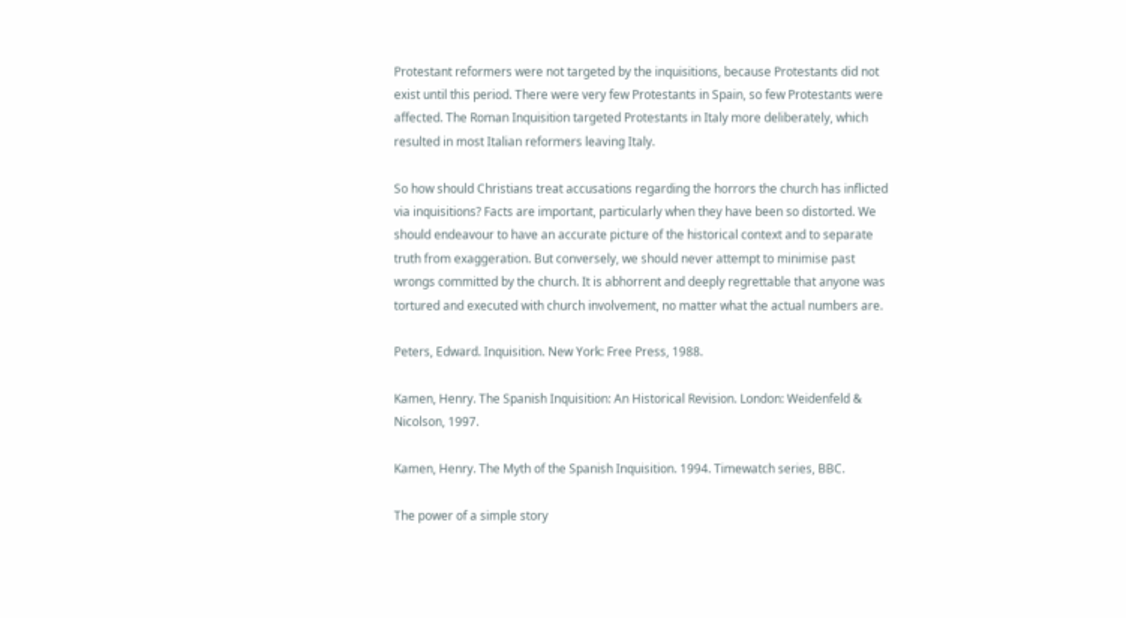Protestant reformers were not targeted by the inquisitions, because Protestants did not exist until this period. There were very few Protestants in Spain, so few Protestants were affected. The Roman Inquisition targeted Protestants in Italy more deliberately, which resulted in most Italian reformers leaving Italy.

So how should Christians treat accusations regarding the horrors the church has inflicted via inquisitions? Facts are important, particularly when they have been so distorted. We should endeavour to have an accurate picture of the historical context and to separate truth from exaggeration. But conversely, we should never attempt to minimise past wrongs committed by the church. It is abhorrent and deeply regrettable that anyone was tortured and executed with church involvement, no matter what the actual numbers are.

Peters, Edward. Inquisition. New York: Free Press, 1988.

Kamen, Henry. The Spanish Inquisition: An Historical Revision. London: Weidenfeld & Nicolson, 1997.

Kamen, Henry. The Myth of the Spanish Inquisition. 1994. Timewatch series, BBC.

The power of a simple story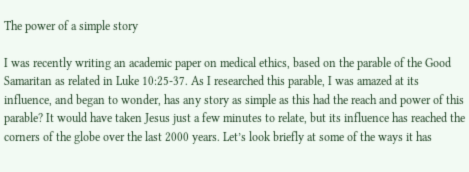The power of a simple story

I was recently writing an academic paper on medical ethics, based on the parable of the Good Samaritan as related in Luke 10:25-37. As I researched this parable, I was amazed at its influence, and began to wonder, has any story as simple as this had the reach and power of this parable? It would have taken Jesus just a few minutes to relate, but its influence has reached the corners of the globe over the last 2000 years. Let’s look briefly at some of the ways it has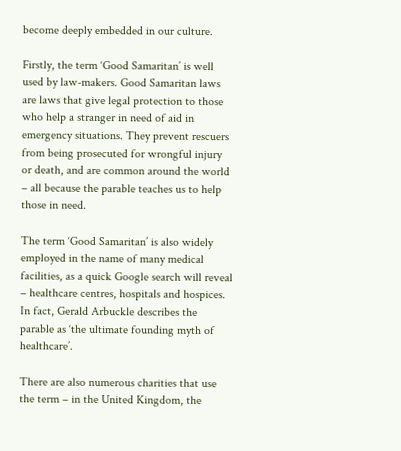become deeply embedded in our culture.

Firstly, the term ‘Good Samaritan’ is well used by law-makers. Good Samaritan laws are laws that give legal protection to those who help a stranger in need of aid in emergency situations. They prevent rescuers from being prosecuted for wrongful injury or death, and are common around the world – all because the parable teaches us to help those in need.

The term ‘Good Samaritan’ is also widely employed in the name of many medical facilities, as a quick Google search will reveal – healthcare centres, hospitals and hospices. In fact, Gerald Arbuckle describes the parable as ‘the ultimate founding myth of healthcare’.

There are also numerous charities that use the term – in the United Kingdom, the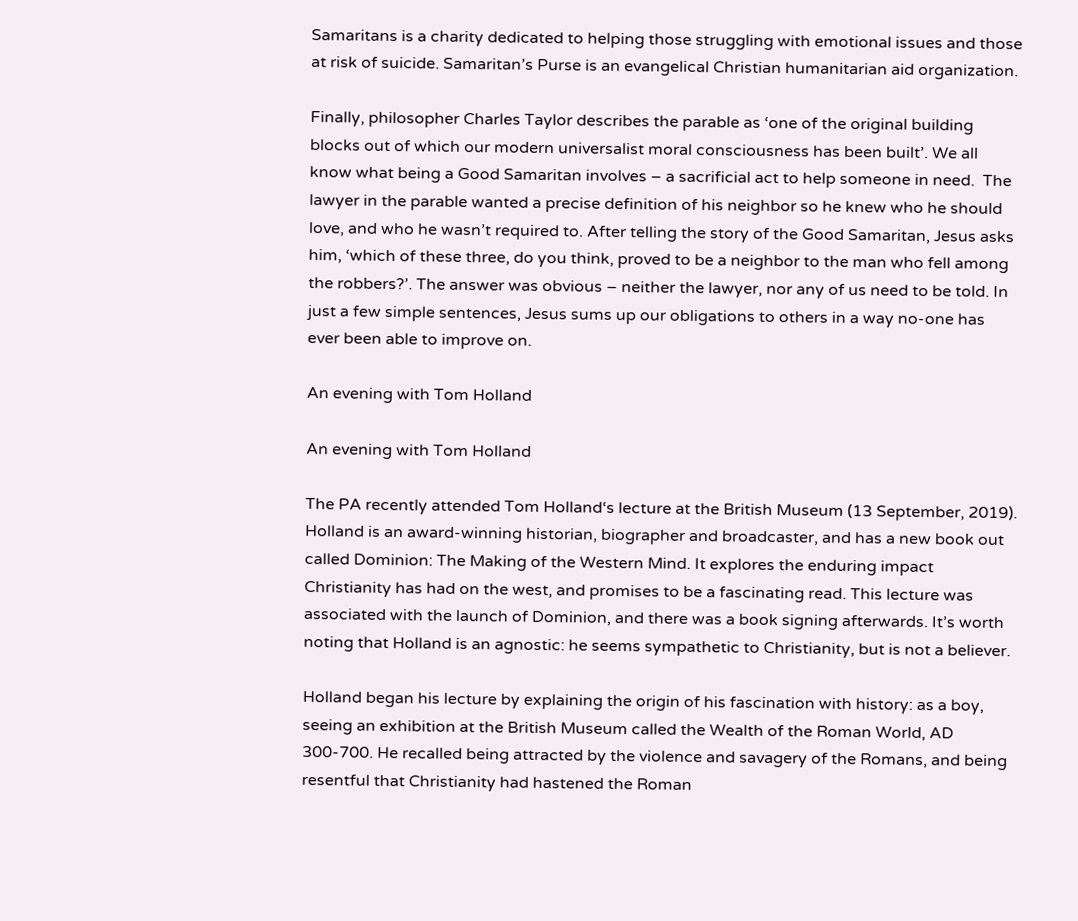Samaritans is a charity dedicated to helping those struggling with emotional issues and those at risk of suicide. Samaritan’s Purse is an evangelical Christian humanitarian aid organization.

Finally, philosopher Charles Taylor describes the parable as ‘one of the original building blocks out of which our modern universalist moral consciousness has been built’. We all know what being a Good Samaritan involves – a sacrificial act to help someone in need.  The lawyer in the parable wanted a precise definition of his neighbor so he knew who he should love, and who he wasn’t required to. After telling the story of the Good Samaritan, Jesus asks him, ‘which of these three, do you think, proved to be a neighbor to the man who fell among the robbers?’. The answer was obvious – neither the lawyer, nor any of us need to be told. In just a few simple sentences, Jesus sums up our obligations to others in a way no-one has ever been able to improve on.

An evening with Tom Holland

An evening with Tom Holland

The PA recently attended Tom Holland‘s lecture at the British Museum (13 September, 2019). Holland is an award-winning historian, biographer and broadcaster, and has a new book out called Dominion: The Making of the Western Mind. It explores the enduring impact Christianity has had on the west, and promises to be a fascinating read. This lecture was associated with the launch of Dominion, and there was a book signing afterwards. It’s worth noting that Holland is an agnostic: he seems sympathetic to Christianity, but is not a believer.

Holland began his lecture by explaining the origin of his fascination with history: as a boy, seeing an exhibition at the British Museum called the Wealth of the Roman World, AD 300-700. He recalled being attracted by the violence and savagery of the Romans, and being resentful that Christianity had hastened the Roman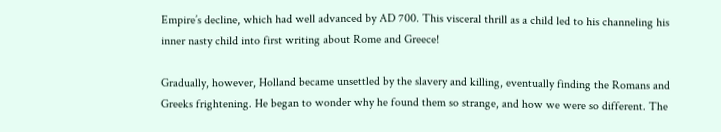Empire’s decline, which had well advanced by AD 700. This visceral thrill as a child led to his channeling his inner nasty child into first writing about Rome and Greece!

Gradually, however, Holland became unsettled by the slavery and killing, eventually finding the Romans and Greeks frightening. He began to wonder why he found them so strange, and how we were so different. The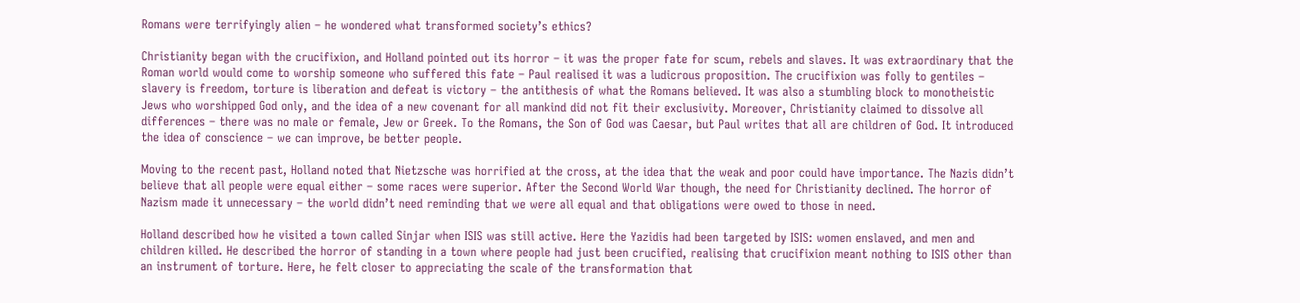Romans were terrifyingly alien – he wondered what transformed society’s ethics?

Christianity began with the crucifixion, and Holland pointed out its horror – it was the proper fate for scum, rebels and slaves. It was extraordinary that the Roman world would come to worship someone who suffered this fate – Paul realised it was a ludicrous proposition. The crucifixion was folly to gentiles – slavery is freedom, torture is liberation and defeat is victory – the antithesis of what the Romans believed. It was also a stumbling block to monotheistic Jews who worshipped God only, and the idea of a new covenant for all mankind did not fit their exclusivity. Moreover, Christianity claimed to dissolve all differences – there was no male or female, Jew or Greek. To the Romans, the Son of God was Caesar, but Paul writes that all are children of God. It introduced the idea of conscience – we can improve, be better people.

Moving to the recent past, Holland noted that Nietzsche was horrified at the cross, at the idea that the weak and poor could have importance. The Nazis didn’t believe that all people were equal either – some races were superior. After the Second World War though, the need for Christianity declined. The horror of Nazism made it unnecessary – the world didn’t need reminding that we were all equal and that obligations were owed to those in need.

Holland described how he visited a town called Sinjar when ISIS was still active. Here the Yazidis had been targeted by ISIS: women enslaved, and men and children killed. He described the horror of standing in a town where people had just been crucified, realising that crucifixion meant nothing to ISIS other than an instrument of torture. Here, he felt closer to appreciating the scale of the transformation that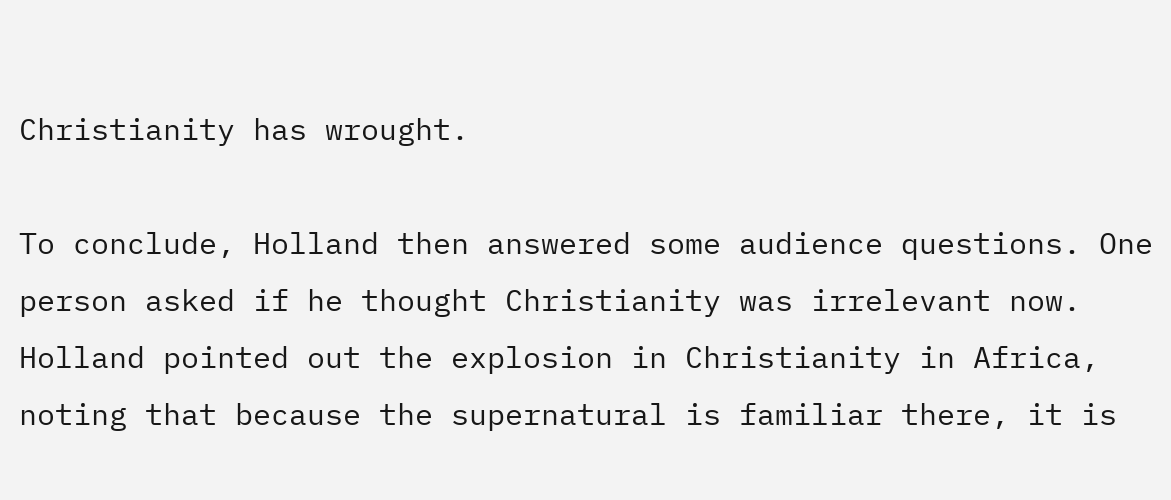Christianity has wrought.

To conclude, Holland then answered some audience questions. One person asked if he thought Christianity was irrelevant now. Holland pointed out the explosion in Christianity in Africa, noting that because the supernatural is familiar there, it is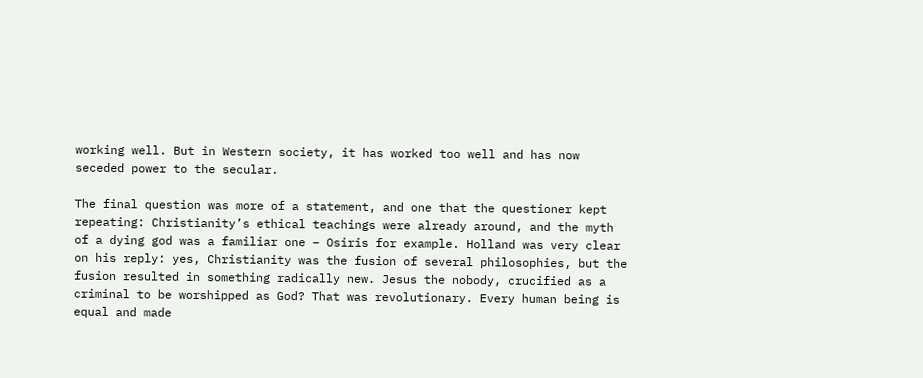working well. But in Western society, it has worked too well and has now seceded power to the secular.

The final question was more of a statement, and one that the questioner kept repeating: Christianity’s ethical teachings were already around, and the myth of a dying god was a familiar one – Osiris for example. Holland was very clear on his reply: yes, Christianity was the fusion of several philosophies, but the fusion resulted in something radically new. Jesus the nobody, crucified as a criminal to be worshipped as God? That was revolutionary. Every human being is equal and made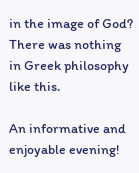in the image of God? There was nothing in Greek philosophy like this.

An informative and enjoyable evening!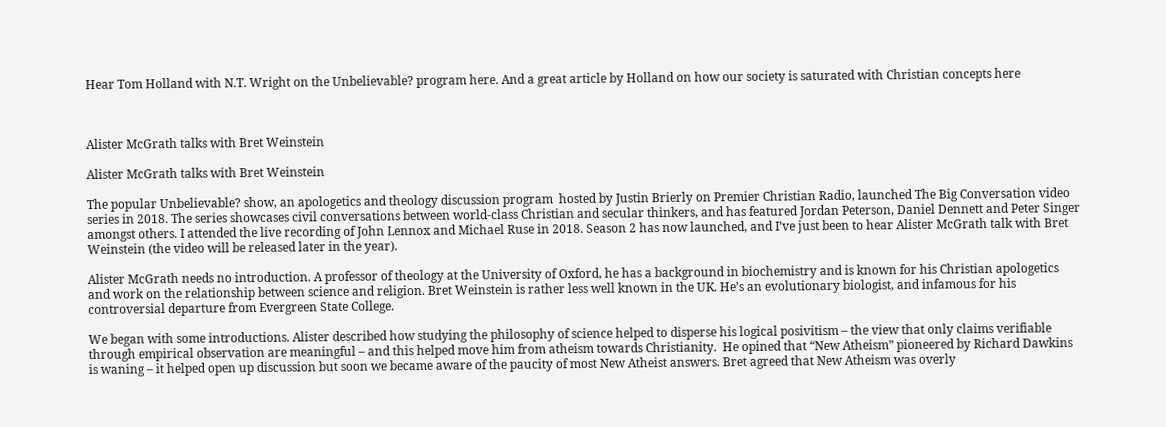Hear Tom Holland with N.T. Wright on the Unbelievable? program here. And a great article by Holland on how our society is saturated with Christian concepts here



Alister McGrath talks with Bret Weinstein

Alister McGrath talks with Bret Weinstein

The popular Unbelievable? show, an apologetics and theology discussion program  hosted by Justin Brierly on Premier Christian Radio, launched The Big Conversation video series in 2018. The series showcases civil conversations between world-class Christian and secular thinkers, and has featured Jordan Peterson, Daniel Dennett and Peter Singer amongst others. I attended the live recording of John Lennox and Michael Ruse in 2018. Season 2 has now launched, and I’ve just been to hear Alister McGrath talk with Bret Weinstein (the video will be released later in the year).

Alister McGrath needs no introduction. A professor of theology at the University of Oxford, he has a background in biochemistry and is known for his Christian apologetics and work on the relationship between science and religion. Bret Weinstein is rather less well known in the UK. He’s an evolutionary biologist, and infamous for his controversial departure from Evergreen State College.

We began with some introductions. Alister described how studying the philosophy of science helped to disperse his logical posivitism – the view that only claims verifiable through empirical observation are meaningful – and this helped move him from atheism towards Christianity.  He opined that “New Atheism” pioneered by Richard Dawkins is waning – it helped open up discussion but soon we became aware of the paucity of most New Atheist answers. Bret agreed that New Atheism was overly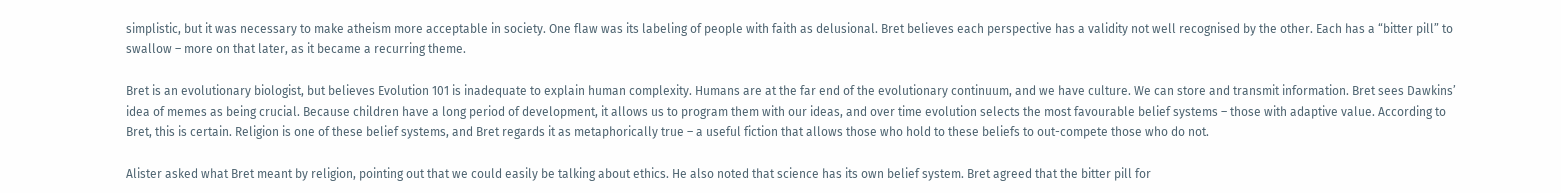simplistic, but it was necessary to make atheism more acceptable in society. One flaw was its labeling of people with faith as delusional. Bret believes each perspective has a validity not well recognised by the other. Each has a “bitter pill” to swallow – more on that later, as it became a recurring theme.

Bret is an evolutionary biologist, but believes Evolution 101 is inadequate to explain human complexity. Humans are at the far end of the evolutionary continuum, and we have culture. We can store and transmit information. Bret sees Dawkins’ idea of memes as being crucial. Because children have a long period of development, it allows us to program them with our ideas, and over time evolution selects the most favourable belief systems – those with adaptive value. According to Bret, this is certain. Religion is one of these belief systems, and Bret regards it as metaphorically true – a useful fiction that allows those who hold to these beliefs to out-compete those who do not.

Alister asked what Bret meant by religion, pointing out that we could easily be talking about ethics. He also noted that science has its own belief system. Bret agreed that the bitter pill for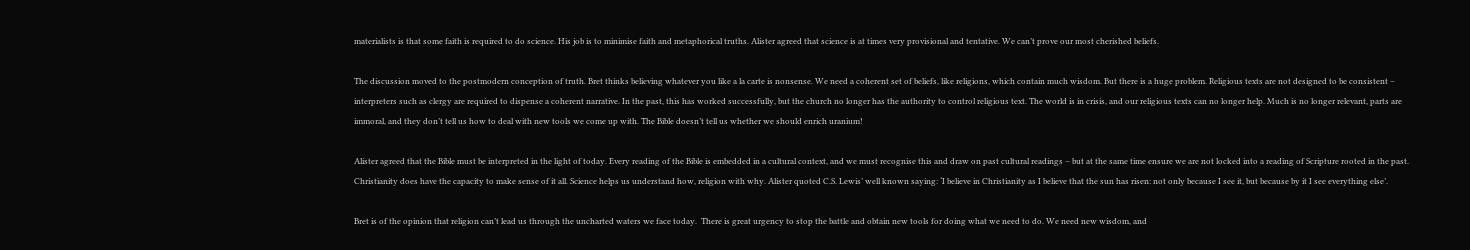materialists is that some faith is required to do science. His job is to minimise faith and metaphorical truths. Alister agreed that science is at times very provisional and tentative. We can’t prove our most cherished beliefs.

The discussion moved to the postmodern conception of truth. Bret thinks believing whatever you like a la carte is nonsense. We need a coherent set of beliefs, like religions, which contain much wisdom. But there is a huge problem. Religious texts are not designed to be consistent – interpreters such as clergy are required to dispense a coherent narrative. In the past, this has worked successfully, but the church no longer has the authority to control religious text. The world is in crisis, and our religious texts can no longer help. Much is no longer relevant, parts are immoral, and they don’t tell us how to deal with new tools we come up with. The Bible doesn’t tell us whether we should enrich uranium!

Alister agreed that the Bible must be interpreted in the light of today. Every reading of the Bible is embedded in a cultural context, and we must recognise this and draw on past cultural readings – but at the same time ensure we are not locked into a reading of Scripture rooted in the past. Christianity does have the capacity to make sense of it all. Science helps us understand how, religion with why. Alister quoted C.S. Lewis’ well known saying: ‘I believe in Christianity as I believe that the sun has risen: not only because I see it, but because by it I see everything else’.

Bret is of the opinion that religion can’t lead us through the uncharted waters we face today.  There is great urgency to stop the battle and obtain new tools for doing what we need to do. We need new wisdom, and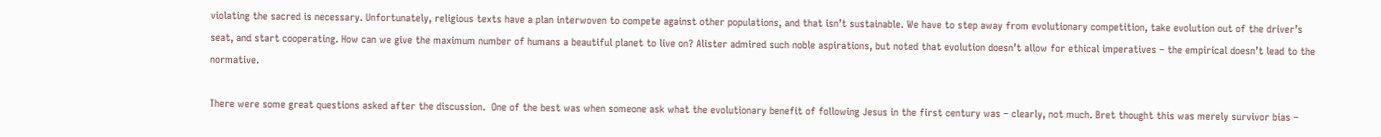violating the sacred is necessary. Unfortunately, religious texts have a plan interwoven to compete against other populations, and that isn’t sustainable. We have to step away from evolutionary competition, take evolution out of the driver’s seat, and start cooperating. How can we give the maximum number of humans a beautiful planet to live on? Alister admired such noble aspirations, but noted that evolution doesn’t allow for ethical imperatives – the empirical doesn’t lead to the normative.

There were some great questions asked after the discussion.  One of the best was when someone ask what the evolutionary benefit of following Jesus in the first century was – clearly, not much. Bret thought this was merely survivor bias –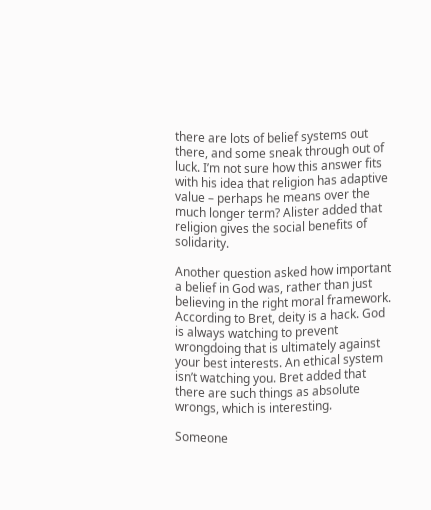there are lots of belief systems out there, and some sneak through out of luck. I’m not sure how this answer fits with his idea that religion has adaptive value – perhaps he means over the much longer term? Alister added that religion gives the social benefits of solidarity.

Another question asked how important a belief in God was, rather than just believing in the right moral framework. According to Bret, deity is a hack. God is always watching to prevent wrongdoing that is ultimately against your best interests. An ethical system isn’t watching you. Bret added that there are such things as absolute wrongs, which is interesting.

Someone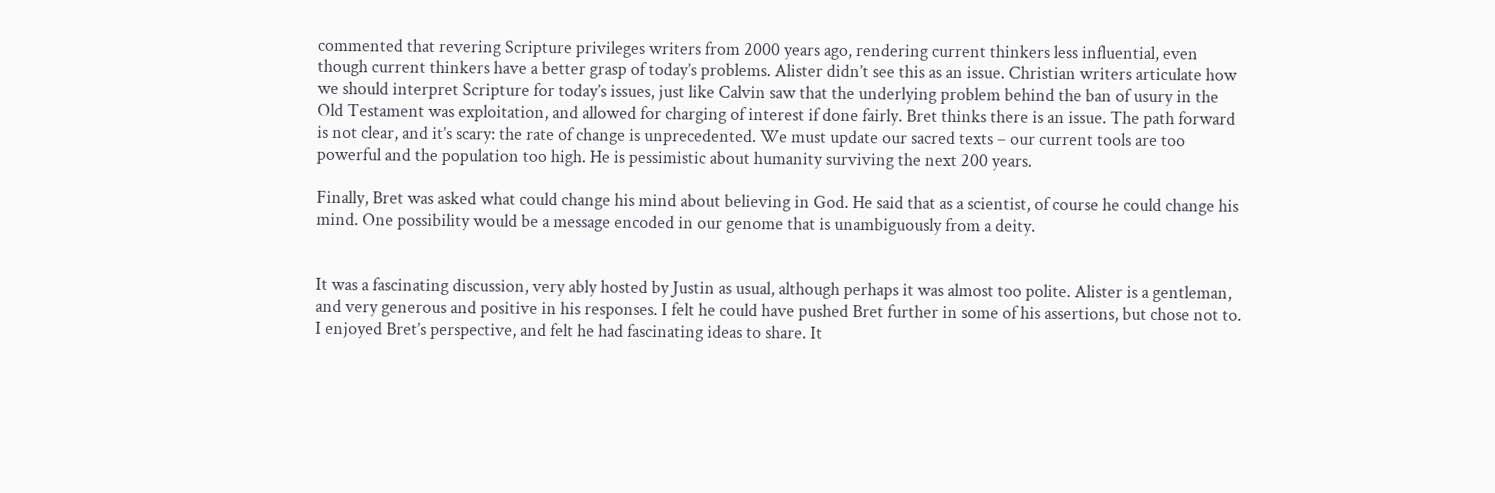commented that revering Scripture privileges writers from 2000 years ago, rendering current thinkers less influential, even though current thinkers have a better grasp of today’s problems. Alister didn’t see this as an issue. Christian writers articulate how we should interpret Scripture for today’s issues, just like Calvin saw that the underlying problem behind the ban of usury in the Old Testament was exploitation, and allowed for charging of interest if done fairly. Bret thinks there is an issue. The path forward is not clear, and it’s scary: the rate of change is unprecedented. We must update our sacred texts – our current tools are too powerful and the population too high. He is pessimistic about humanity surviving the next 200 years.

Finally, Bret was asked what could change his mind about believing in God. He said that as a scientist, of course he could change his mind. One possibility would be a message encoded in our genome that is unambiguously from a deity.


It was a fascinating discussion, very ably hosted by Justin as usual, although perhaps it was almost too polite. Alister is a gentleman, and very generous and positive in his responses. I felt he could have pushed Bret further in some of his assertions, but chose not to. I enjoyed Bret’s perspective, and felt he had fascinating ideas to share. It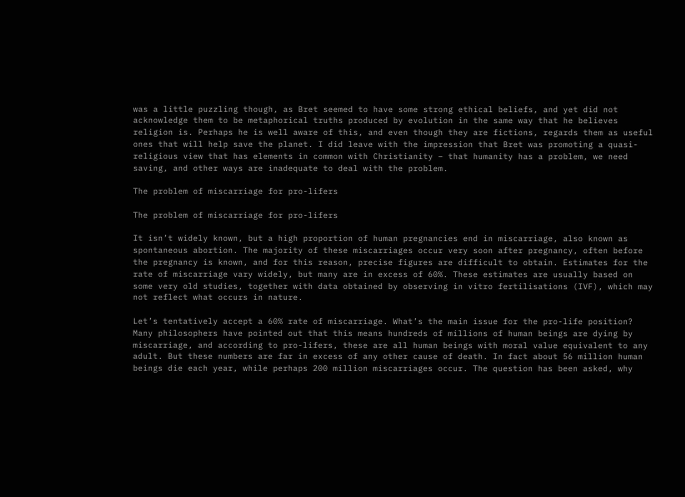was a little puzzling though, as Bret seemed to have some strong ethical beliefs, and yet did not acknowledge them to be metaphorical truths produced by evolution in the same way that he believes religion is. Perhaps he is well aware of this, and even though they are fictions, regards them as useful ones that will help save the planet. I did leave with the impression that Bret was promoting a quasi-religious view that has elements in common with Christianity – that humanity has a problem, we need saving, and other ways are inadequate to deal with the problem.

The problem of miscarriage for pro-lifers

The problem of miscarriage for pro-lifers

It isn’t widely known, but a high proportion of human pregnancies end in miscarriage, also known as spontaneous abortion. The majority of these miscarriages occur very soon after pregnancy, often before the pregnancy is known, and for this reason, precise figures are difficult to obtain. Estimates for the rate of miscarriage vary widely, but many are in excess of 60%. These estimates are usually based on some very old studies, together with data obtained by observing in vitro fertilisations (IVF), which may not reflect what occurs in nature.

Let’s tentatively accept a 60% rate of miscarriage. What’s the main issue for the pro-life position? Many philosophers have pointed out that this means hundreds of millions of human beings are dying by miscarriage, and according to pro-lifers, these are all human beings with moral value equivalent to any adult. But these numbers are far in excess of any other cause of death. In fact about 56 million human beings die each year, while perhaps 200 million miscarriages occur. The question has been asked, why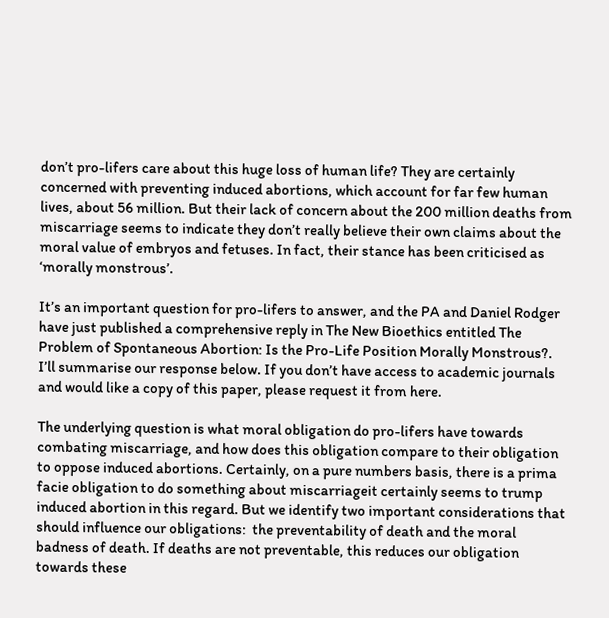don’t pro-lifers care about this huge loss of human life? They are certainly concerned with preventing induced abortions, which account for far few human lives, about 56 million. But their lack of concern about the 200 million deaths from miscarriage seems to indicate they don’t really believe their own claims about the moral value of embryos and fetuses. In fact, their stance has been criticised as ‘morally monstrous’.

It’s an important question for pro-lifers to answer, and the PA and Daniel Rodger have just published a comprehensive reply in The New Bioethics entitled The Problem of Spontaneous Abortion: Is the Pro-Life Position Morally Monstrous?. I’ll summarise our response below. If you don’t have access to academic journals and would like a copy of this paper, please request it from here.

The underlying question is what moral obligation do pro-lifers have towards combating miscarriage, and how does this obligation compare to their obligation to oppose induced abortions. Certainly, on a pure numbers basis, there is a prima facie obligation to do something about miscarriageit certainly seems to trump induced abortion in this regard. But we identify two important considerations that should influence our obligations:  the preventability of death and the moral badness of death. If deaths are not preventable, this reduces our obligation towards these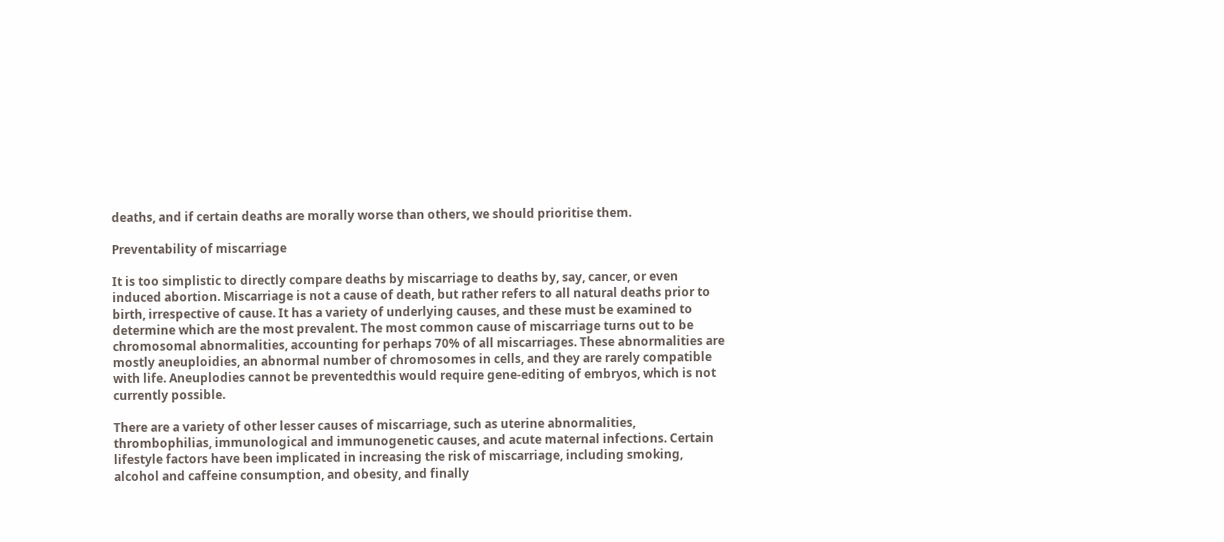deaths, and if certain deaths are morally worse than others, we should prioritise them.

Preventability of miscarriage

It is too simplistic to directly compare deaths by miscarriage to deaths by, say, cancer, or even induced abortion. Miscarriage is not a cause of death, but rather refers to all natural deaths prior to birth, irrespective of cause. It has a variety of underlying causes, and these must be examined to determine which are the most prevalent. The most common cause of miscarriage turns out to be chromosomal abnormalities, accounting for perhaps 70% of all miscarriages. These abnormalities are mostly aneuploidies, an abnormal number of chromosomes in cells, and they are rarely compatible with life. Aneuplodies cannot be preventedthis would require gene-editing of embryos, which is not currently possible.

There are a variety of other lesser causes of miscarriage, such as uterine abnormalities, thrombophilias, immunological and immunogenetic causes, and acute maternal infections. Certain lifestyle factors have been implicated in increasing the risk of miscarriage, including smoking, alcohol and caffeine consumption, and obesity, and finally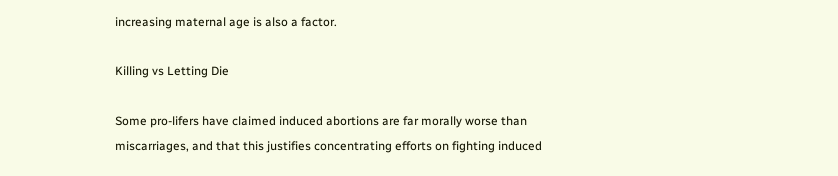increasing maternal age is also a factor.

Killing vs Letting Die

Some pro-lifers have claimed induced abortions are far morally worse than miscarriages, and that this justifies concentrating efforts on fighting induced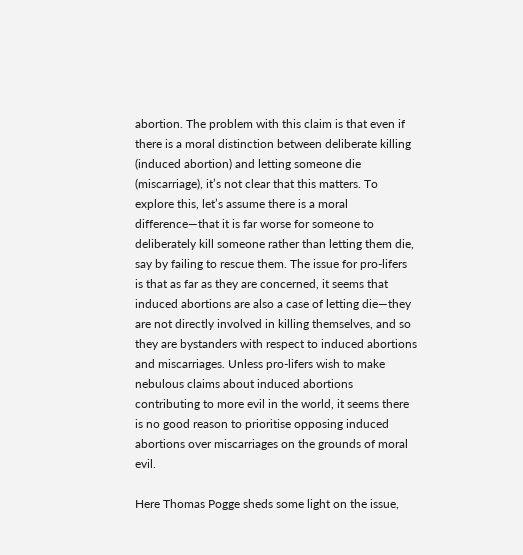abortion. The problem with this claim is that even if there is a moral distinction between deliberate killing (induced abortion) and letting someone die (miscarriage), it’s not clear that this matters. To explore this, let’s assume there is a moral difference—that it is far worse for someone to deliberately kill someone rather than letting them die, say by failing to rescue them. The issue for pro-lifers is that as far as they are concerned, it seems that induced abortions are also a case of letting die—they are not directly involved in killing themselves, and so they are bystanders with respect to induced abortions and miscarriages. Unless pro-lifers wish to make nebulous claims about induced abortions contributing to more evil in the world, it seems there is no good reason to prioritise opposing induced abortions over miscarriages on the grounds of moral evil.

Here Thomas Pogge sheds some light on the issue,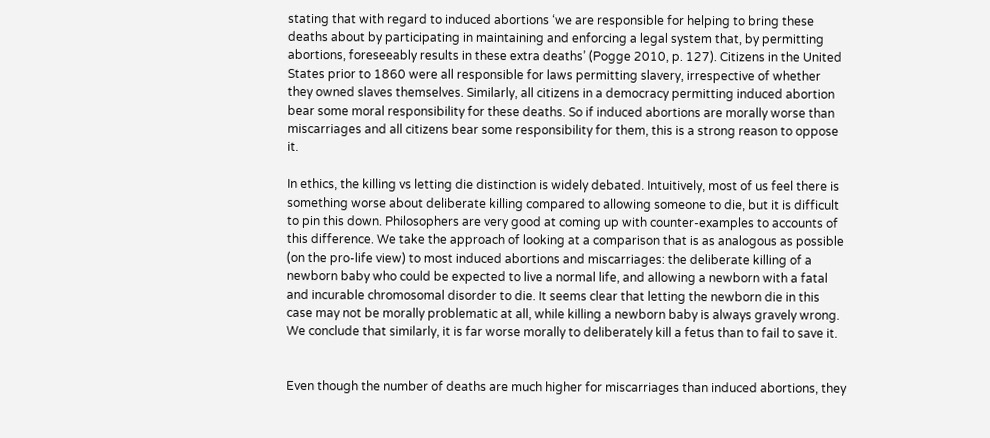stating that with regard to induced abortions ‘we are responsible for helping to bring these deaths about by participating in maintaining and enforcing a legal system that, by permitting abortions, foreseeably results in these extra deaths’ (Pogge 2010, p. 127). Citizens in the United States prior to 1860 were all responsible for laws permitting slavery, irrespective of whether they owned slaves themselves. Similarly, all citizens in a democracy permitting induced abortion bear some moral responsibility for these deaths. So if induced abortions are morally worse than miscarriages and all citizens bear some responsibility for them, this is a strong reason to oppose it.

In ethics, the killing vs letting die distinction is widely debated. Intuitively, most of us feel there is something worse about deliberate killing compared to allowing someone to die, but it is difficult to pin this down. Philosophers are very good at coming up with counter-examples to accounts of this difference. We take the approach of looking at a comparison that is as analogous as possible (on the pro-life view) to most induced abortions and miscarriages: the deliberate killing of a newborn baby who could be expected to live a normal life, and allowing a newborn with a fatal and incurable chromosomal disorder to die. It seems clear that letting the newborn die in this case may not be morally problematic at all, while killing a newborn baby is always gravely wrong. We conclude that similarly, it is far worse morally to deliberately kill a fetus than to fail to save it.


Even though the number of deaths are much higher for miscarriages than induced abortions, they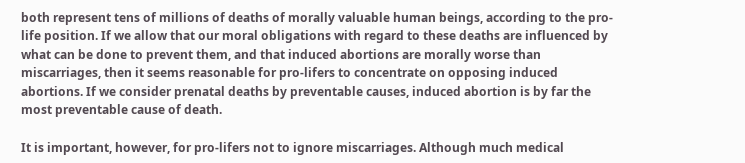both represent tens of millions of deaths of morally valuable human beings, according to the pro-life position. If we allow that our moral obligations with regard to these deaths are influenced by what can be done to prevent them, and that induced abortions are morally worse than miscarriages, then it seems reasonable for pro-lifers to concentrate on opposing induced abortions. If we consider prenatal deaths by preventable causes, induced abortion is by far the most preventable cause of death.

It is important, however, for pro-lifers not to ignore miscarriages. Although much medical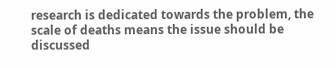research is dedicated towards the problem, the scale of deaths means the issue should be discussed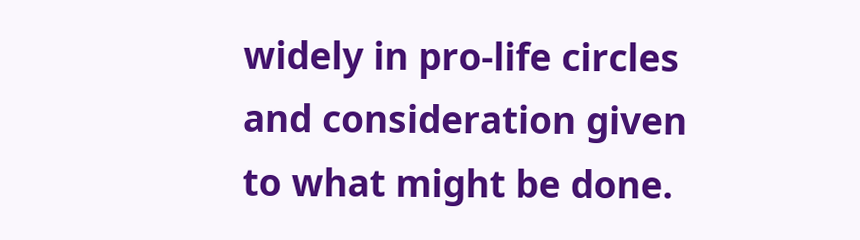widely in pro-life circles and consideration given to what might be done.